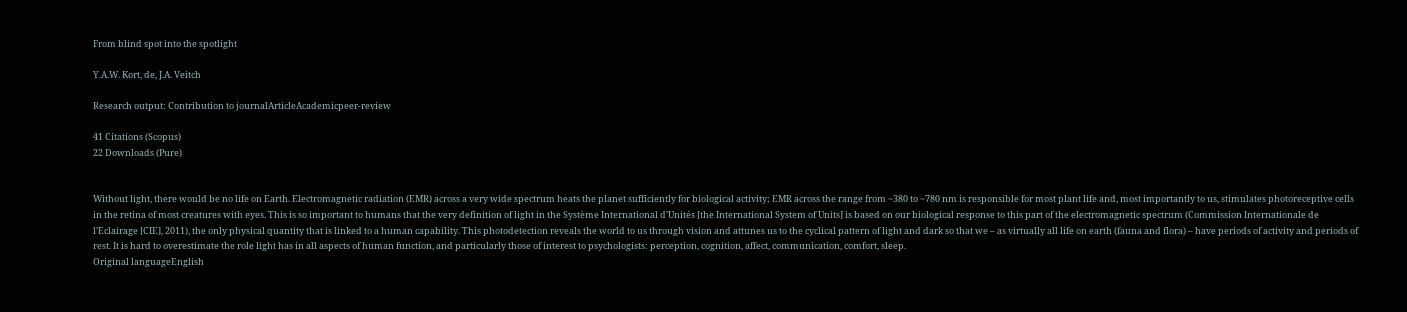From blind spot into the spotlight

Y.A.W. Kort, de, J.A. Veitch

Research output: Contribution to journalArticleAcademicpeer-review

41 Citations (Scopus)
22 Downloads (Pure)


Without light, there would be no life on Earth. Electromagnetic radiation (EMR) across a very wide spectrum heats the planet sufficiently for biological activity; EMR across the range from ~380 to ~780 nm is responsible for most plant life and, most importantly to us, stimulates photoreceptive cells in the retina of most creatures with eyes. This is so important to humans that the very definition of light in the Système International d’Unités [the International System of Units] is based on our biological response to this part of the electromagnetic spectrum (Commission Internationale de l’Eclairage [CIE], 2011), the only physical quantity that is linked to a human capability. This photodetection reveals the world to us through vision and attunes us to the cyclical pattern of light and dark so that we – as virtually all life on earth (fauna and flora) – have periods of activity and periods of rest. It is hard to overestimate the role light has in all aspects of human function, and particularly those of interest to psychologists: perception, cognition, affect, communication, comfort, sleep.
Original languageEnglish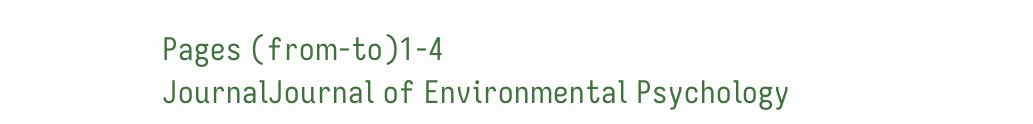Pages (from-to)1-4
JournalJournal of Environmental Psychology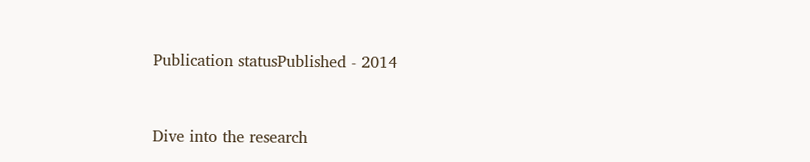Publication statusPublished - 2014


Dive into the research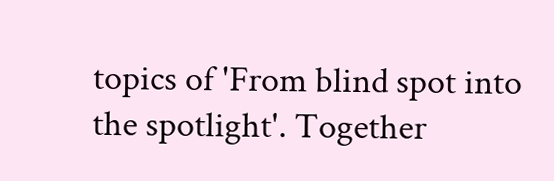topics of 'From blind spot into the spotlight'. Together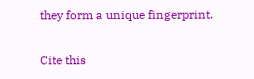they form a unique fingerprint.

Cite this